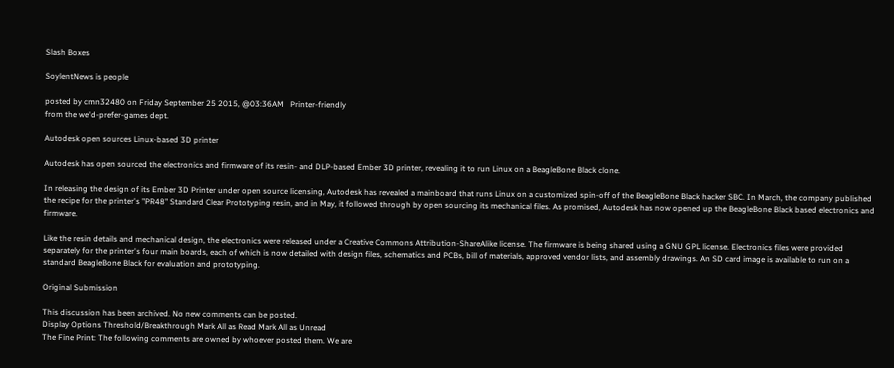Slash Boxes

SoylentNews is people

posted by cmn32480 on Friday September 25 2015, @03:36AM   Printer-friendly
from the we'd-prefer-games dept.

Autodesk open sources Linux-based 3D printer

Autodesk has open sourced the electronics and firmware of its resin- and DLP-based Ember 3D printer, revealing it to run Linux on a BeagleBone Black clone.

In releasing the design of its Ember 3D Printer under open source licensing, Autodesk has revealed a mainboard that runs Linux on a customized spin-off of the BeagleBone Black hacker SBC. In March, the company published the recipe for the printer's "PR48" Standard Clear Prototyping resin, and in May, it followed through by open sourcing its mechanical files. As promised, Autodesk has now opened up the BeagleBone Black based electronics and firmware.

Like the resin details and mechanical design, the electronics were released under a Creative Commons Attribution-ShareAlike license. The firmware is being shared using a GNU GPL license. Electronics files were provided separately for the printer's four main boards, each of which is now detailed with design files, schematics and PCBs, bill of materials, approved vendor lists, and assembly drawings. An SD card image is available to run on a standard BeagleBone Black for evaluation and prototyping.

Original Submission

This discussion has been archived. No new comments can be posted.
Display Options Threshold/Breakthrough Mark All as Read Mark All as Unread
The Fine Print: The following comments are owned by whoever posted them. We are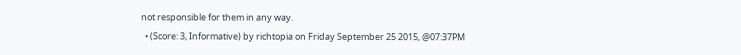not responsible for them in any way.
  • (Score: 3, Informative) by richtopia on Friday September 25 2015, @07:37PM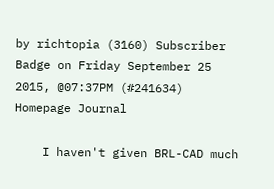by richtopia (3160) Subscriber Badge on Friday September 25 2015, @07:37PM (#241634) Homepage Journal

    I haven't given BRL-CAD much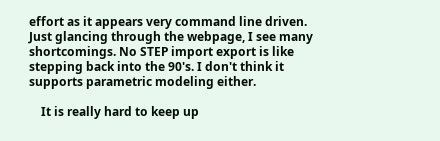effort as it appears very command line driven. Just glancing through the webpage, I see many shortcomings. No STEP import export is like stepping back into the 90's. I don't think it supports parametric modeling either.

    It is really hard to keep up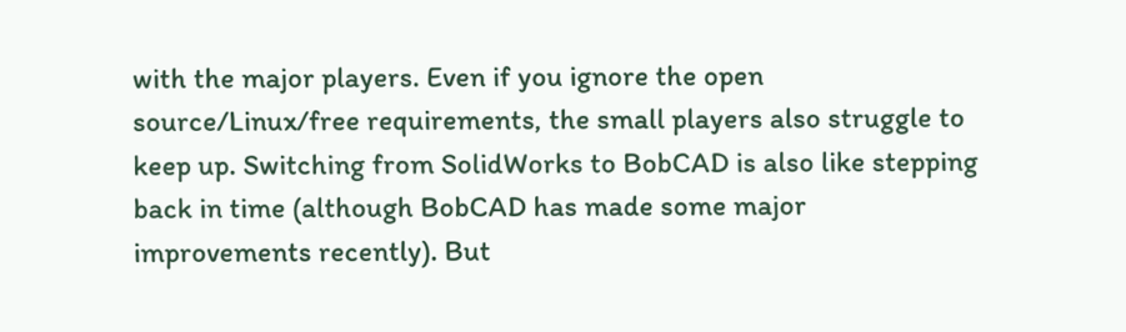with the major players. Even if you ignore the open source/Linux/free requirements, the small players also struggle to keep up. Switching from SolidWorks to BobCAD is also like stepping back in time (although BobCAD has made some major improvements recently). But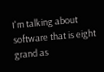I'm talking about software that is eight grand as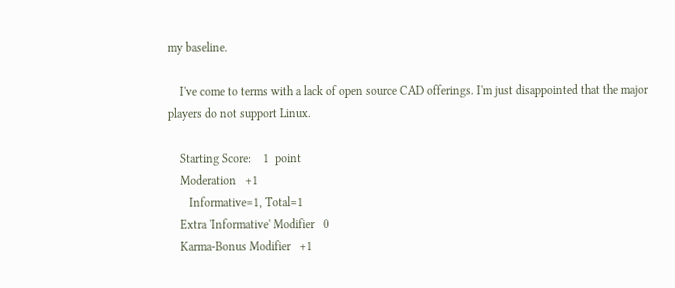my baseline.

    I've come to terms with a lack of open source CAD offerings. I'm just disappointed that the major players do not support Linux.

    Starting Score:    1  point
    Moderation   +1
       Informative=1, Total=1
    Extra 'Informative' Modifier   0
    Karma-Bonus Modifier   +1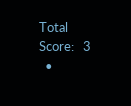Total Score:   3
  •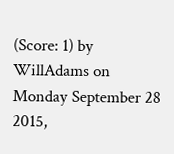(Score: 1) by WillAdams on Monday September 28 2015,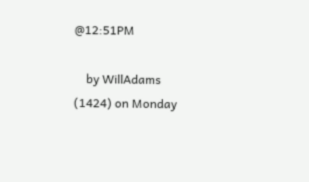@12:51PM

    by WillAdams (1424) on Monday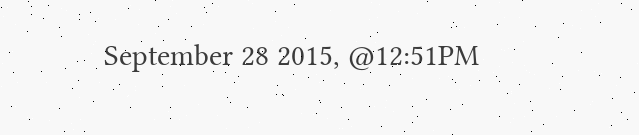September 28 2015, @12:51PM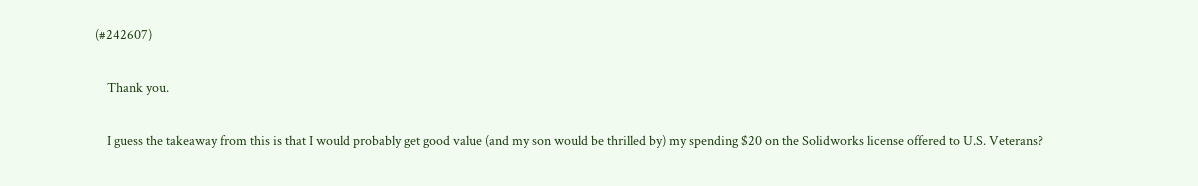(#242607)

    Thank you.

    I guess the takeaway from this is that I would probably get good value (and my son would be thrilled by) my spending $20 on the Solidworks license offered to U.S. Veterans?